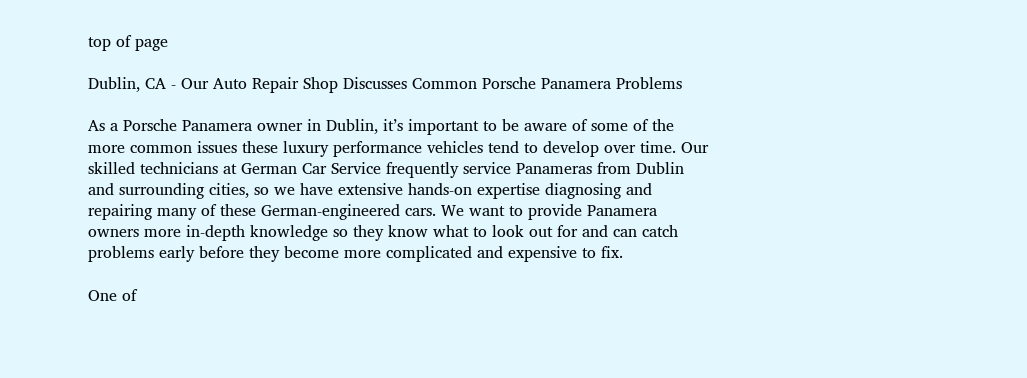top of page

Dublin, CA - Our Auto Repair Shop Discusses Common Porsche Panamera Problems

As a Porsche Panamera owner in Dublin, it’s important to be aware of some of the more common issues these luxury performance vehicles tend to develop over time. Our skilled technicians at German Car Service frequently service Panameras from Dublin and surrounding cities, so we have extensive hands-on expertise diagnosing and repairing many of these German-engineered cars. We want to provide Panamera owners more in-depth knowledge so they know what to look out for and can catch problems early before they become more complicated and expensive to fix.

One of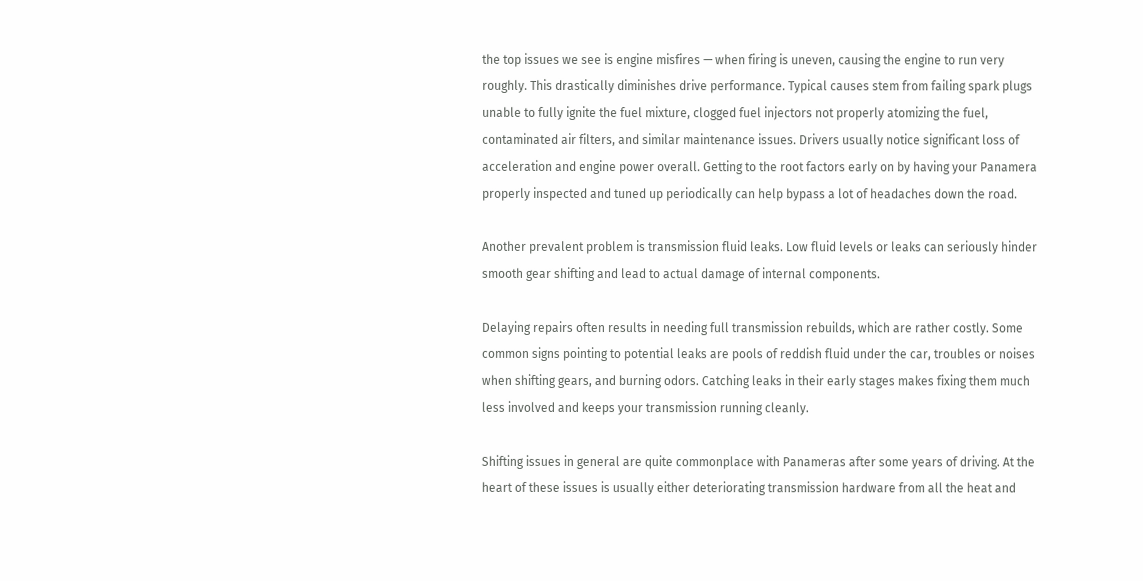the top issues we see is engine misfires — when firing is uneven, causing the engine to run very roughly. This drastically diminishes drive performance. Typical causes stem from failing spark plugs unable to fully ignite the fuel mixture, clogged fuel injectors not properly atomizing the fuel, contaminated air filters, and similar maintenance issues. Drivers usually notice significant loss of acceleration and engine power overall. Getting to the root factors early on by having your Panamera properly inspected and tuned up periodically can help bypass a lot of headaches down the road.

Another prevalent problem is transmission fluid leaks. Low fluid levels or leaks can seriously hinder smooth gear shifting and lead to actual damage of internal components.

Delaying repairs often results in needing full transmission rebuilds, which are rather costly. Some common signs pointing to potential leaks are pools of reddish fluid under the car, troubles or noises when shifting gears, and burning odors. Catching leaks in their early stages makes fixing them much less involved and keeps your transmission running cleanly.

Shifting issues in general are quite commonplace with Panameras after some years of driving. At the heart of these issues is usually either deteriorating transmission hardware from all the heat and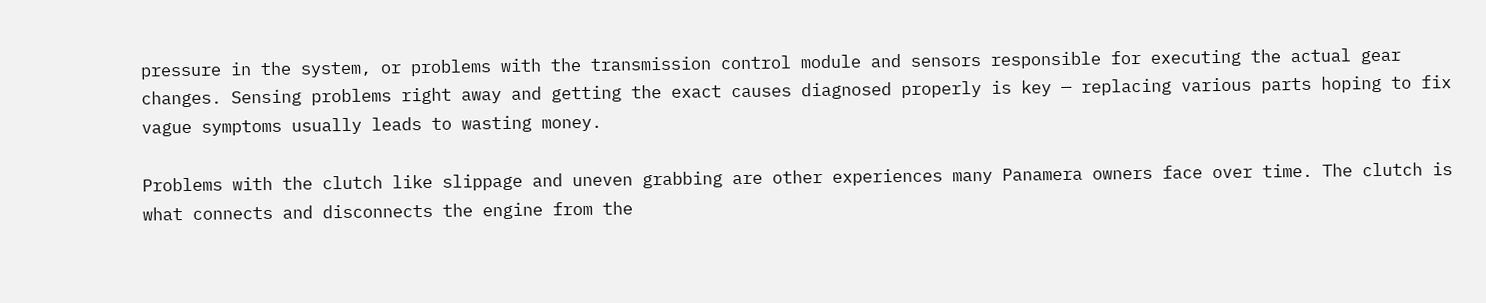pressure in the system, or problems with the transmission control module and sensors responsible for executing the actual gear changes. Sensing problems right away and getting the exact causes diagnosed properly is key — replacing various parts hoping to fix vague symptoms usually leads to wasting money.

Problems with the clutch like slippage and uneven grabbing are other experiences many Panamera owners face over time. The clutch is what connects and disconnects the engine from the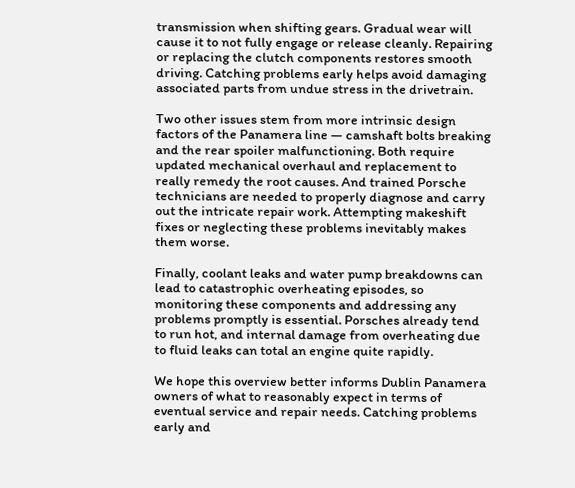transmission when shifting gears. Gradual wear will cause it to not fully engage or release cleanly. Repairing or replacing the clutch components restores smooth driving. Catching problems early helps avoid damaging associated parts from undue stress in the drivetrain.

Two other issues stem from more intrinsic design factors of the Panamera line — camshaft bolts breaking and the rear spoiler malfunctioning. Both require updated mechanical overhaul and replacement to really remedy the root causes. And trained Porsche technicians are needed to properly diagnose and carry out the intricate repair work. Attempting makeshift fixes or neglecting these problems inevitably makes them worse.

Finally, coolant leaks and water pump breakdowns can lead to catastrophic overheating episodes, so monitoring these components and addressing any problems promptly is essential. Porsches already tend to run hot, and internal damage from overheating due to fluid leaks can total an engine quite rapidly.

We hope this overview better informs Dublin Panamera owners of what to reasonably expect in terms of eventual service and repair needs. Catching problems early and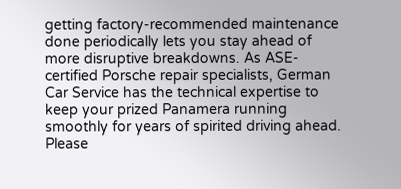getting factory-recommended maintenance done periodically lets you stay ahead of more disruptive breakdowns. As ASE-certified Porsche repair specialists, German Car Service has the technical expertise to keep your prized Panamera running smoothly for years of spirited driving ahead. Please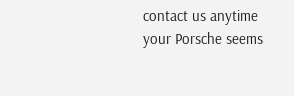contact us anytime your Porsche seems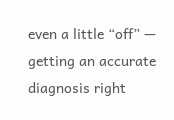even a little “off” — getting an accurate diagnosis right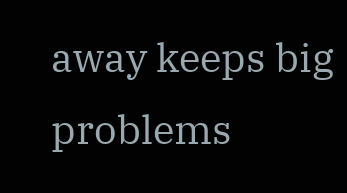away keeps big problems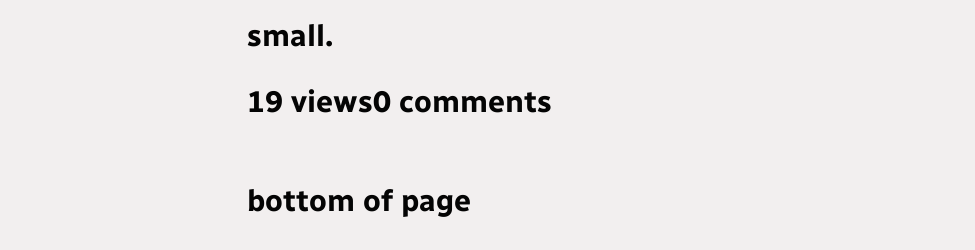small.

19 views0 comments


bottom of page